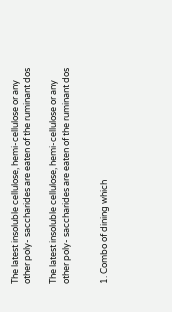The latest insoluble cellulose, hemi-cellulose or any other poly- saccharides are eaten of the ruminant dos

The latest insoluble cellulose, hemi-cellulose or any other poly- saccharides are eaten of the ruminant dos


1. Combo of dining which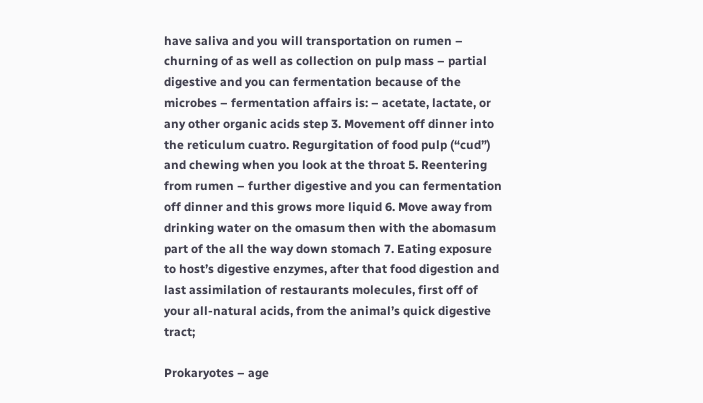have saliva and you will transportation on rumen – churning of as well as collection on pulp mass – partial digestive and you can fermentation because of the microbes – fermentation affairs is: – acetate, lactate, or any other organic acids step 3. Movement off dinner into the reticulum cuatro. Regurgitation of food pulp (“cud”) and chewing when you look at the throat 5. Reentering from rumen – further digestive and you can fermentation off dinner and this grows more liquid 6. Move away from drinking water on the omasum then with the abomasum part of the all the way down stomach 7. Eating exposure to host’s digestive enzymes, after that food digestion and last assimilation of restaurants molecules, first off of your all-natural acids, from the animal’s quick digestive tract;

Prokaryotes – age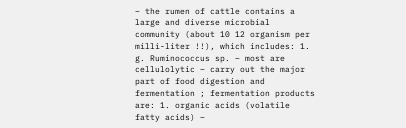– the rumen of cattle contains a large and diverse microbial community (about 10 12 organism per milli-liter !!), which includes: 1. g. Ruminococcus sp. – most are cellulolytic – carry out the major part of food digestion and fermentation ; fermentation products are: 1. organic acids (volatile fatty acids) –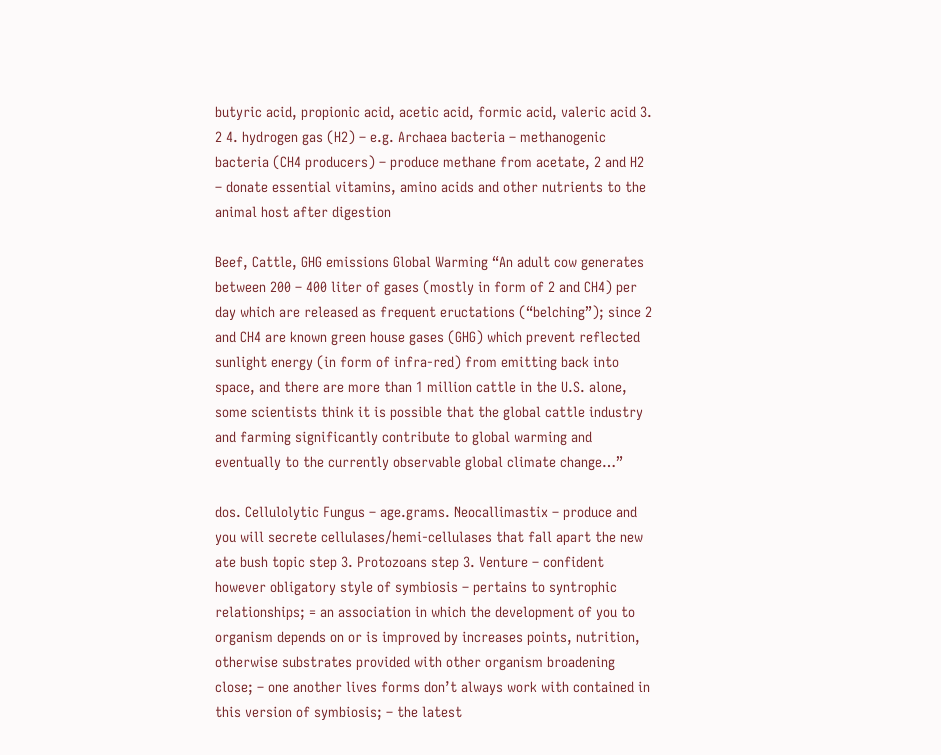butyric acid, propionic acid, acetic acid, formic acid, valeric acid 3. 2 4. hydrogen gas (H2) – e.g. Archaea bacteria – methanogenic bacteria (CH4 producers) – produce methane from acetate, 2 and H2 – donate essential vitamins, amino acids and other nutrients to the animal host after digestion

Beef, Cattle, GHG emissions Global Warming “An adult cow generates between 200 – 400 liter of gases (mostly in form of 2 and CH4) per day which are released as frequent eructations (“belching”); since 2 and CH4 are known green house gases (GHG) which prevent reflected sunlight energy (in form of infra-red) from emitting back into space, and there are more than 1 million cattle in the U.S. alone, some scientists think it is possible that the global cattle industry and farming significantly contribute to global warming and eventually to the currently observable global climate change…”

dos. Cellulolytic Fungus – age.grams. Neocallimastix – produce and you will secrete cellulases/hemi-cellulases that fall apart the new ate bush topic step 3. Protozoans step 3. Venture – confident however obligatory style of symbiosis – pertains to syntrophic relationships; = an association in which the development of you to organism depends on or is improved by increases points, nutrition, otherwise substrates provided with other organism broadening close; – one another lives forms don’t always work with contained in this version of symbiosis; – the latest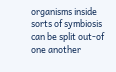organisms inside sorts of symbiosis can be split out-of one another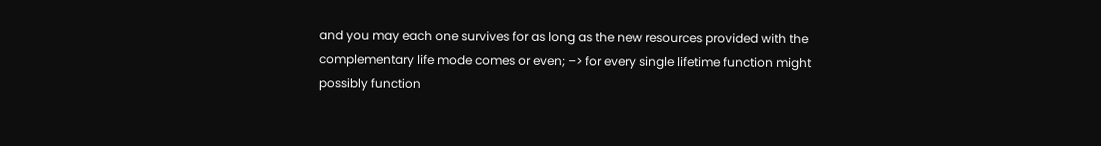and you may each one survives for as long as the new resources provided with the complementary life mode comes or even; –> for every single lifetime function might possibly function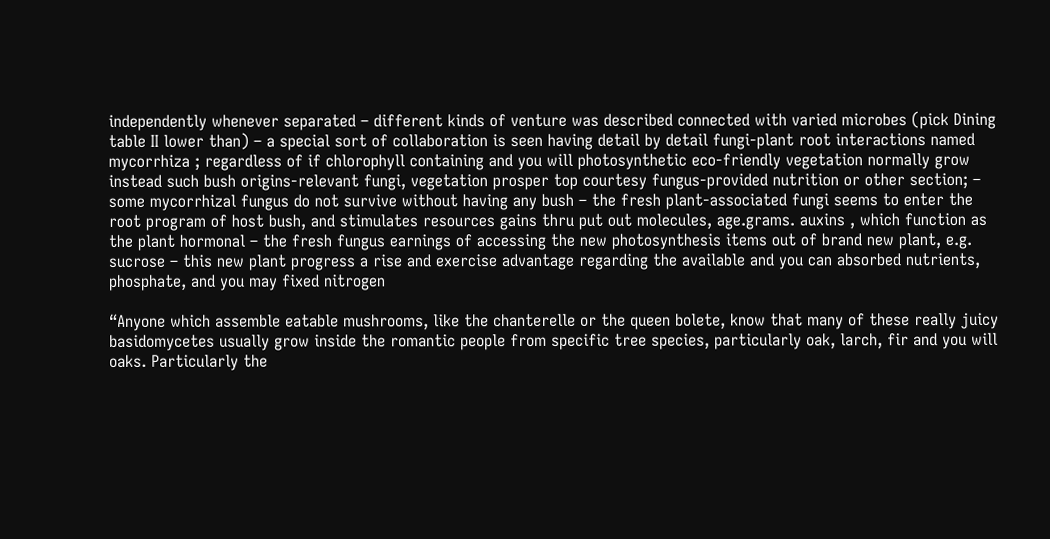independently whenever separated – different kinds of venture was described connected with varied microbes (pick Dining table II lower than) – a special sort of collaboration is seen having detail by detail fungi-plant root interactions named mycorrhiza ; regardless of if chlorophyll containing and you will photosynthetic eco-friendly vegetation normally grow instead such bush origins-relevant fungi, vegetation prosper top courtesy fungus-provided nutrition or other section; – some mycorrhizal fungus do not survive without having any bush – the fresh plant-associated fungi seems to enter the root program of host bush, and stimulates resources gains thru put out molecules, age.grams. auxins , which function as the plant hormonal – the fresh fungus earnings of accessing the new photosynthesis items out of brand new plant, e.g. sucrose – this new plant progress a rise and exercise advantage regarding the available and you can absorbed nutrients, phosphate, and you may fixed nitrogen

“Anyone which assemble eatable mushrooms, like the chanterelle or the queen bolete, know that many of these really juicy basidomycetes usually grow inside the romantic people from specific tree species, particularly oak, larch, fir and you will oaks. Particularly the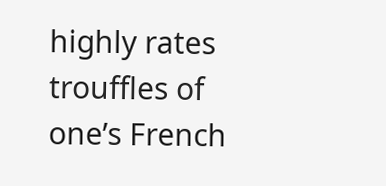highly rates trouffles of one’s French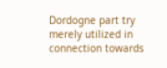Dordogne part try merely utilized in connection towards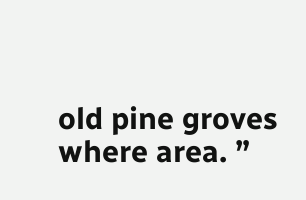old pine groves where area. ”